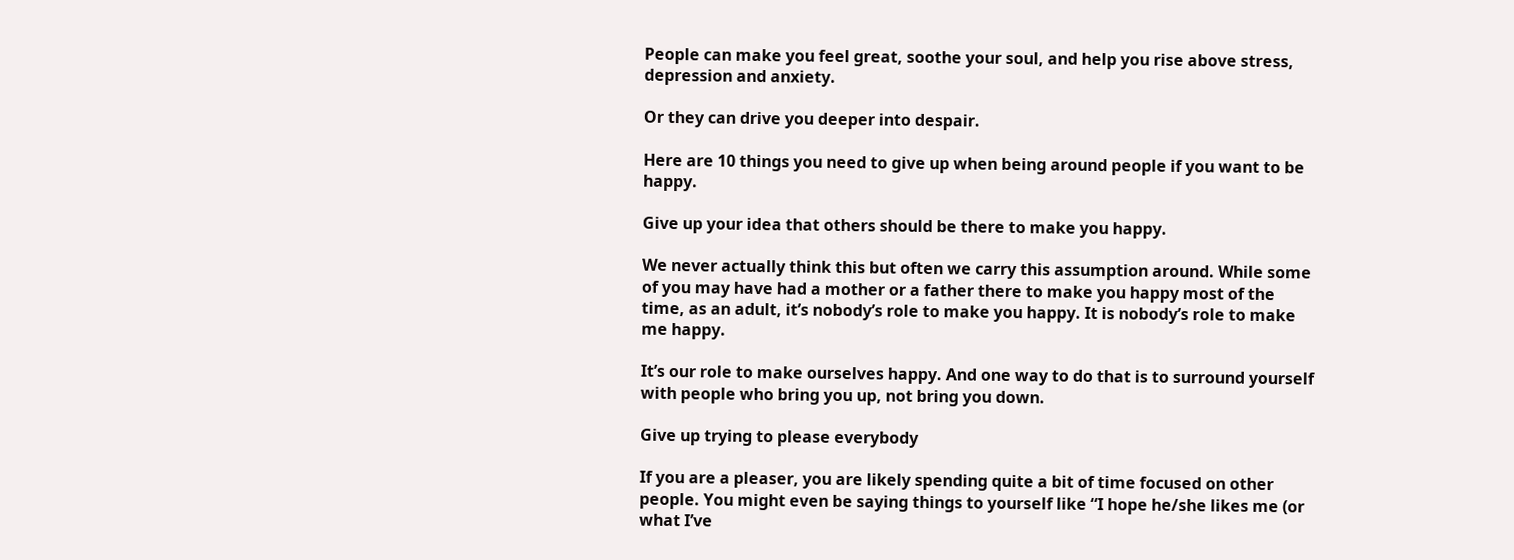People can make you feel great, soothe your soul, and help you rise above stress, depression and anxiety.

Or they can drive you deeper into despair.

Here are 10 things you need to give up when being around people if you want to be happy.

Give up your idea that others should be there to make you happy.

We never actually think this but often we carry this assumption around. While some of you may have had a mother or a father there to make you happy most of the time, as an adult, it’s nobody’s role to make you happy. It is nobody’s role to make me happy.

It’s our role to make ourselves happy. And one way to do that is to surround yourself with people who bring you up, not bring you down.

Give up trying to please everybody

If you are a pleaser, you are likely spending quite a bit of time focused on other people. You might even be saying things to yourself like “I hope he/she likes me (or what I’ve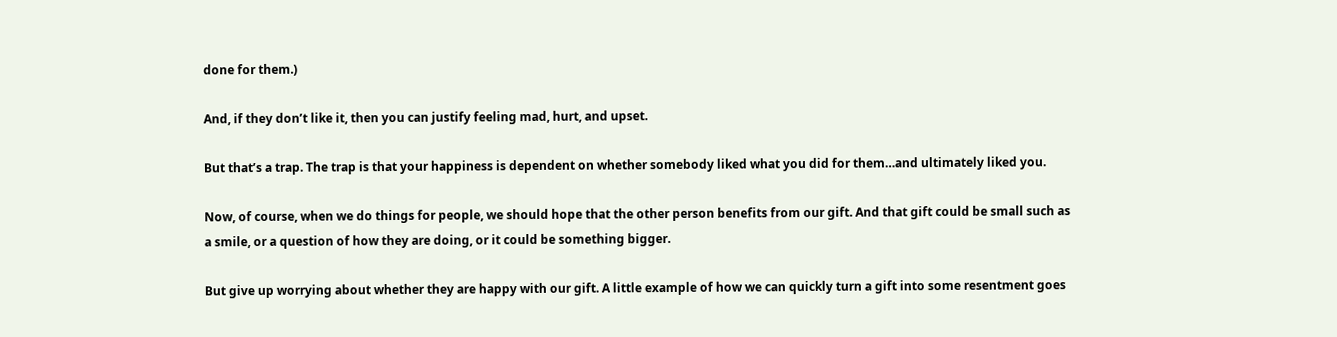done for them.)

And, if they don’t like it, then you can justify feeling mad, hurt, and upset.

But that’s a trap. The trap is that your happiness is dependent on whether somebody liked what you did for them…and ultimately liked you.

Now, of course, when we do things for people, we should hope that the other person benefits from our gift. And that gift could be small such as a smile, or a question of how they are doing, or it could be something bigger.

But give up worrying about whether they are happy with our gift. A little example of how we can quickly turn a gift into some resentment goes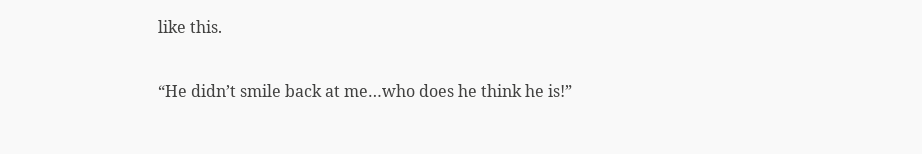like this.

“He didn’t smile back at me…who does he think he is!”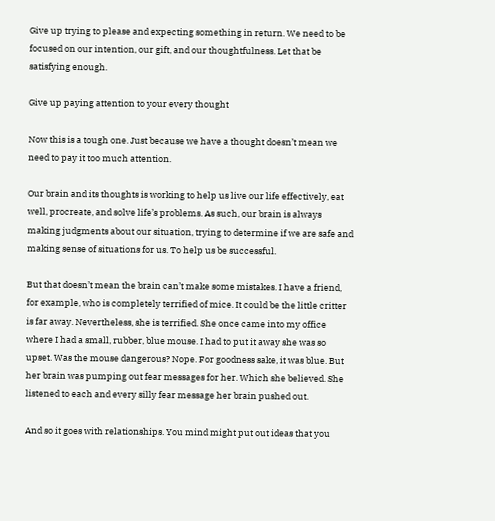Give up trying to please and expecting something in return. We need to be focused on our intention, our gift, and our thoughtfulness. Let that be satisfying enough.

Give up paying attention to your every thought

Now this is a tough one. Just because we have a thought doesn’t mean we need to pay it too much attention.

Our brain and its thoughts is working to help us live our life effectively, eat well, procreate, and solve life’s problems. As such, our brain is always making judgments about our situation, trying to determine if we are safe and making sense of situations for us. To help us be successful.

But that doesn’t mean the brain can’t make some mistakes. I have a friend, for example, who is completely terrified of mice. It could be the little critter is far away. Nevertheless, she is terrified. She once came into my office where I had a small, rubber, blue mouse. I had to put it away she was so upset. Was the mouse dangerous? Nope. For goodness sake, it was blue. But her brain was pumping out fear messages for her. Which she believed. She listened to each and every silly fear message her brain pushed out.

And so it goes with relationships. You mind might put out ideas that you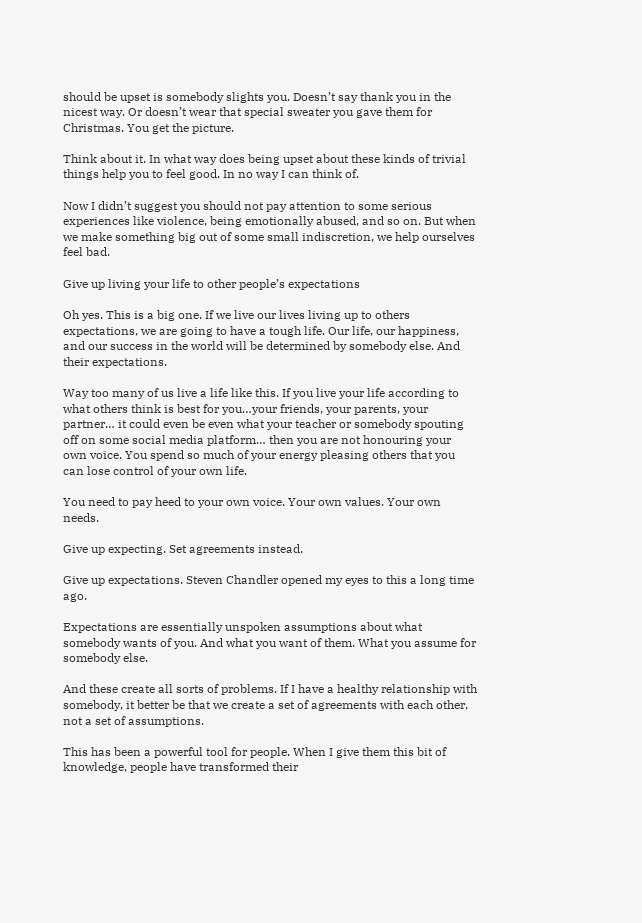should be upset is somebody slights you. Doesn’t say thank you in the nicest way. Or doesn’t wear that special sweater you gave them for Christmas. You get the picture.

Think about it. In what way does being upset about these kinds of trivial things help you to feel good. In no way I can think of.

Now I didn’t suggest you should not pay attention to some serious experiences like violence, being emotionally abused, and so on. But when we make something big out of some small indiscretion, we help ourselves feel bad.

Give up living your life to other people’s expectations

Oh yes. This is a big one. If we live our lives living up to others expectations, we are going to have a tough life. Our life, our happiness, and our success in the world will be determined by somebody else. And their expectations.

Way too many of us live a life like this. If you live your life according to what others think is best for you…your friends, your parents, your partner… it could even be even what your teacher or somebody spouting off on some social media platform… then you are not honouring your own voice. You spend so much of your energy pleasing others that you can lose control of your own life.

You need to pay heed to your own voice. Your own values. Your own needs.

Give up expecting. Set agreements instead.

Give up expectations. Steven Chandler opened my eyes to this a long time ago.

Expectations are essentially unspoken assumptions about what somebody wants of you. And what you want of them. What you assume for somebody else.

And these create all sorts of problems. If I have a healthy relationship with somebody, it better be that we create a set of agreements with each other, not a set of assumptions.

This has been a powerful tool for people. When I give them this bit of knowledge, people have transformed their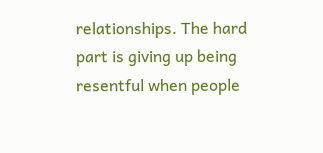relationships. The hard part is giving up being resentful when people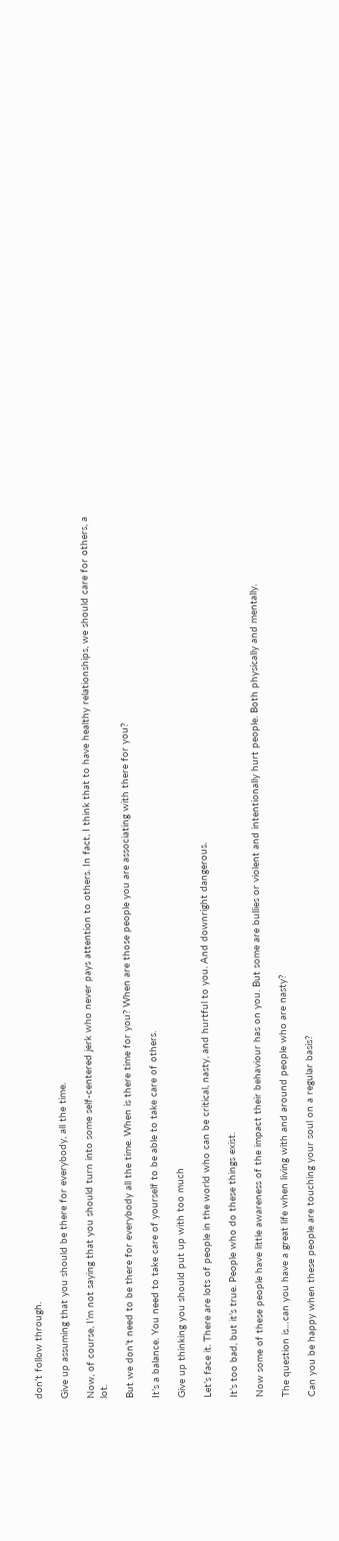don’t follow through.

Give up assuming that you should be there for everybody, all the time.

Now, of course, I’m not saying that you should turn into some self-centered jerk who never pays attention to others. In fact, I think that to have healthy relationships, we should care for others, a lot.

But we don’t need to be there for everybody all the time. When is there time for you? When are those people you are associating with there for you?

It’s a balance. You need to take care of yourself to be able to take care of others.

Give up thinking you should put up with too much

Let’s face it. There are lots of people in the world who can be critical, nasty, and hurtful to you. And downright dangerous.

It’s too bad, but it’s true. People who do these things exist.

Now some of these people have little awareness of the impact their behaviour has on you. But some are bullies or violent and intentionally hurt people. Both physically and mentally.

The question is…can you have a great life when living with and around people who are nasty?

Can you be happy when these people are touching your soul on a regular basis?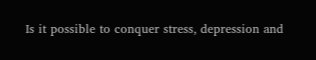Is it possible to conquer stress, depression and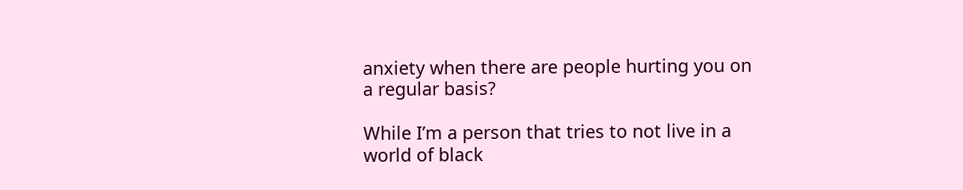anxiety when there are people hurting you on a regular basis?

While I’m a person that tries to not live in a world of black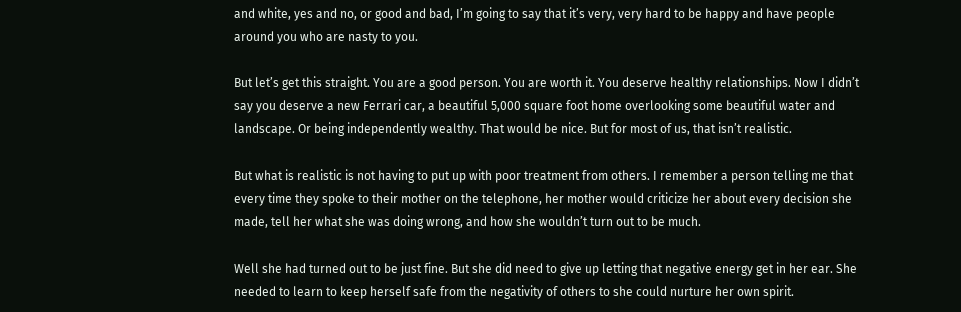and white, yes and no, or good and bad, I’m going to say that it’s very, very hard to be happy and have people around you who are nasty to you.

But let’s get this straight. You are a good person. You are worth it. You deserve healthy relationships. Now I didn’t say you deserve a new Ferrari car, a beautiful 5,000 square foot home overlooking some beautiful water and landscape. Or being independently wealthy. That would be nice. But for most of us, that isn’t realistic.

But what is realistic is not having to put up with poor treatment from others. I remember a person telling me that every time they spoke to their mother on the telephone, her mother would criticize her about every decision she made, tell her what she was doing wrong, and how she wouldn’t turn out to be much.

Well she had turned out to be just fine. But she did need to give up letting that negative energy get in her ear. She needed to learn to keep herself safe from the negativity of others to she could nurture her own spirit.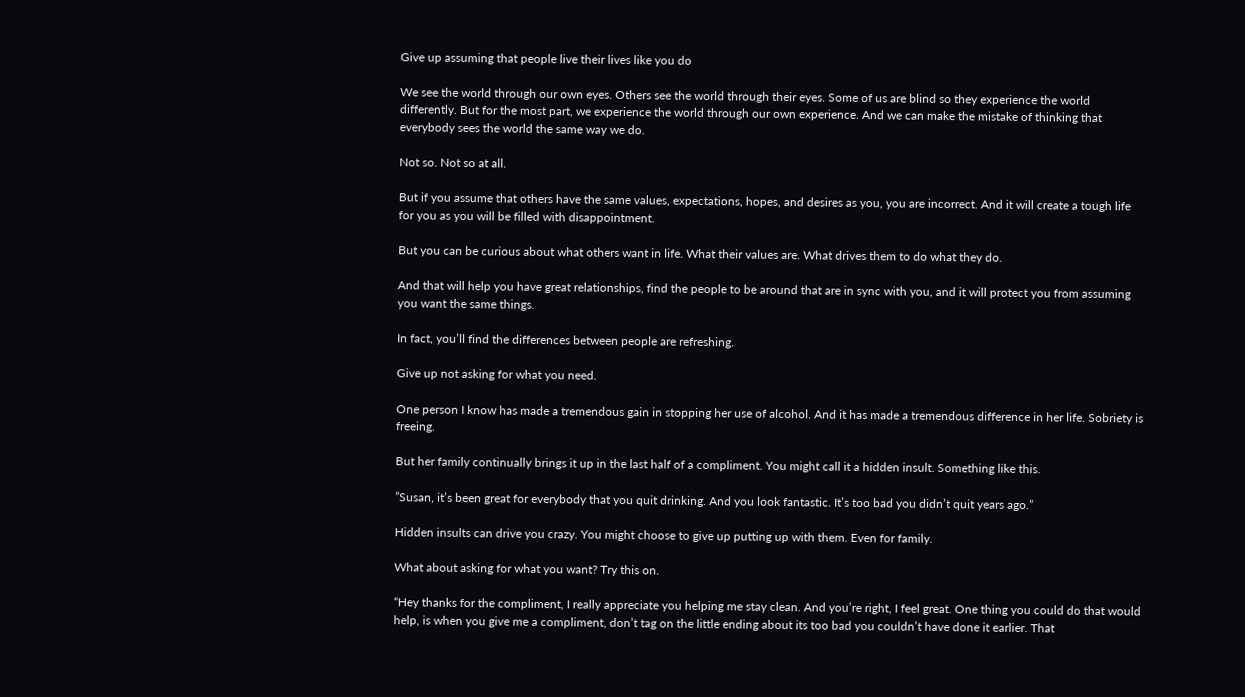Give up assuming that people live their lives like you do

We see the world through our own eyes. Others see the world through their eyes. Some of us are blind so they experience the world differently. But for the most part, we experience the world through our own experience. And we can make the mistake of thinking that everybody sees the world the same way we do.

Not so. Not so at all.

But if you assume that others have the same values, expectations, hopes, and desires as you, you are incorrect. And it will create a tough life for you as you will be filled with disappointment.

But you can be curious about what others want in life. What their values are. What drives them to do what they do.

And that will help you have great relationships, find the people to be around that are in sync with you, and it will protect you from assuming you want the same things.

In fact, you’ll find the differences between people are refreshing.

Give up not asking for what you need.

One person I know has made a tremendous gain in stopping her use of alcohol. And it has made a tremendous difference in her life. Sobriety is freeing.

But her family continually brings it up in the last half of a compliment. You might call it a hidden insult. Something like this.

”Susan, it’s been great for everybody that you quit drinking. And you look fantastic. It’s too bad you didn’t quit years ago.”

Hidden insults can drive you crazy. You might choose to give up putting up with them. Even for family.

What about asking for what you want? Try this on.

“Hey thanks for the compliment, I really appreciate you helping me stay clean. And you’re right, I feel great. One thing you could do that would help, is when you give me a compliment, don’t tag on the little ending about its too bad you couldn’t have done it earlier. That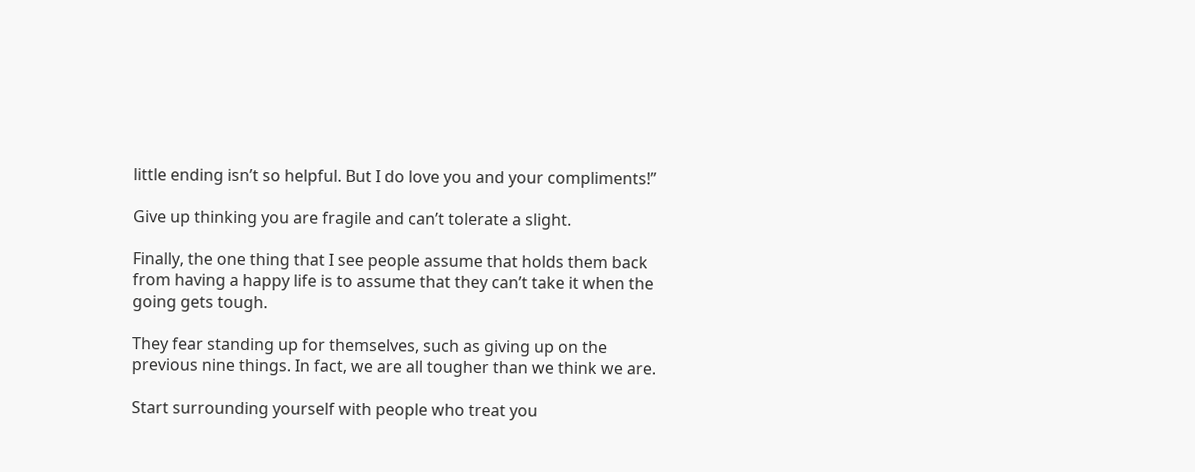little ending isn’t so helpful. But I do love you and your compliments!”

Give up thinking you are fragile and can’t tolerate a slight.

Finally, the one thing that I see people assume that holds them back from having a happy life is to assume that they can’t take it when the going gets tough.

They fear standing up for themselves, such as giving up on the previous nine things. In fact, we are all tougher than we think we are.

Start surrounding yourself with people who treat you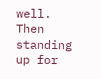well. Then standing up for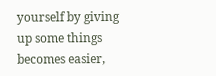yourself by giving up some things becomes easier,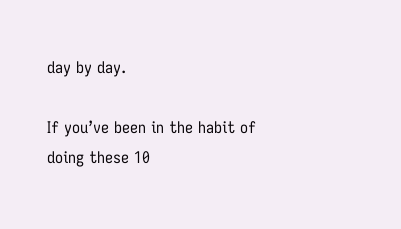day by day.

If you’ve been in the habit of doing these 10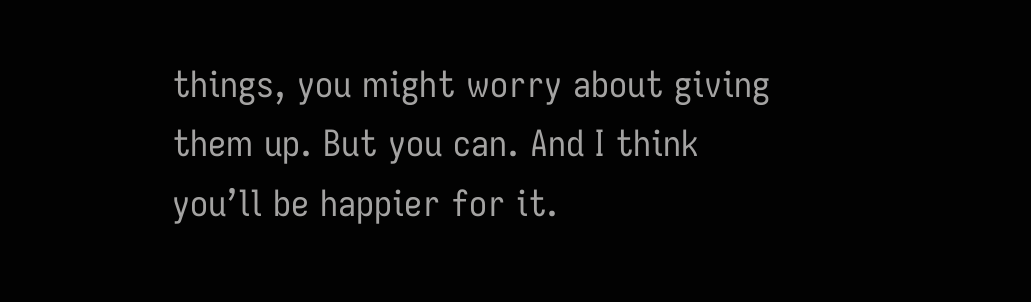things, you might worry about giving them up. But you can. And I think you’ll be happier for it.